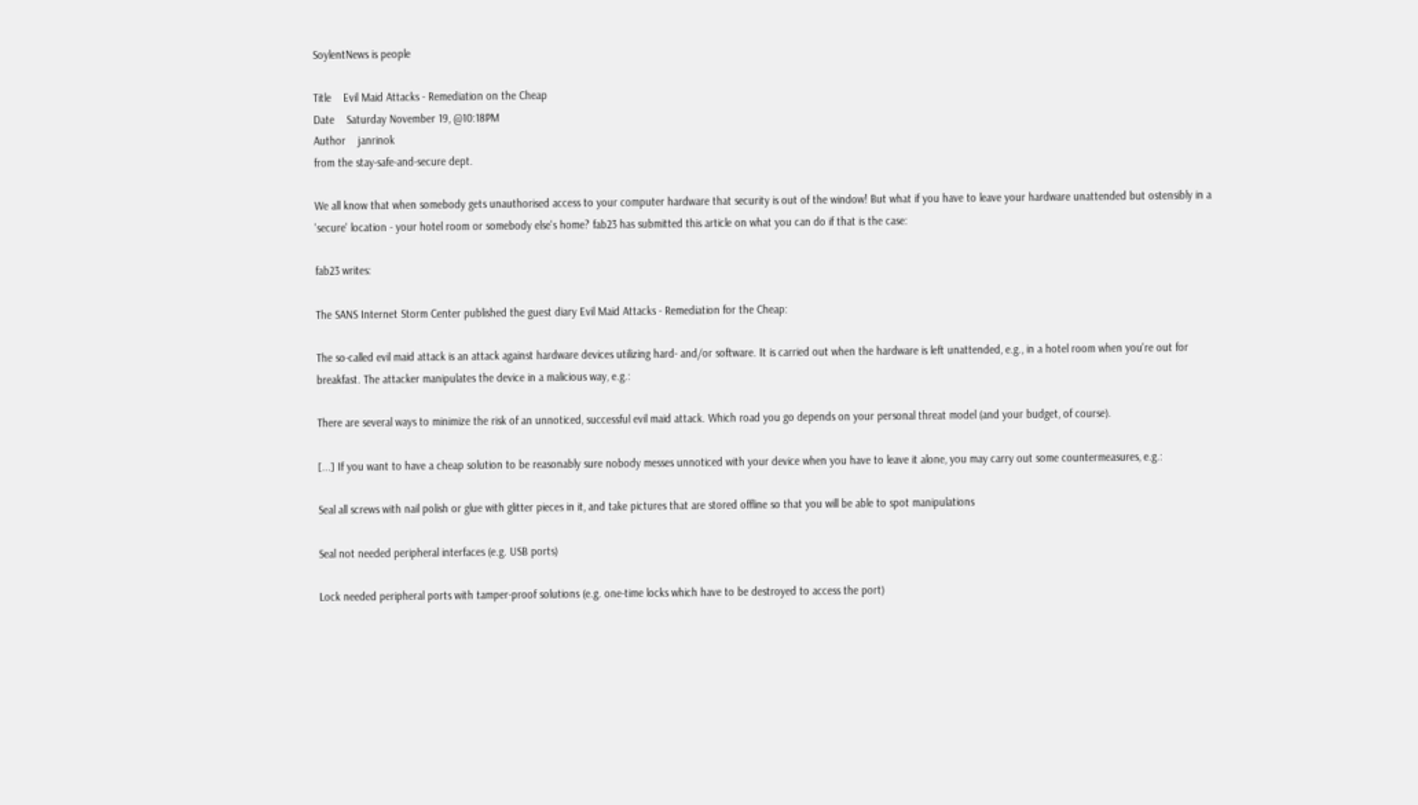SoylentNews is people

Title    Evil Maid Attacks - Remediation on the Cheap
Date    Saturday November 19, @10:18PM
Author    janrinok
from the stay-safe-and-secure dept.

We all know that when somebody gets unauthorised access to your computer hardware that security is out of the window! But what if you have to leave your hardware unattended but ostensibly in a 'secure' location - your hotel room or somebody else's home? fab23 has submitted this article on what you can do if that is the case:

fab23 writes:

The SANS Internet Storm Center published the guest diary Evil Maid Attacks - Remediation for the Cheap:

The so-called evil maid attack is an attack against hardware devices utilizing hard- and/or software. It is carried out when the hardware is left unattended, e.g., in a hotel room when you're out for breakfast. The attacker manipulates the device in a malicious way, e.g.:

There are several ways to minimize the risk of an unnoticed, successful evil maid attack. Which road you go depends on your personal threat model (and your budget, of course).

[...] If you want to have a cheap solution to be reasonably sure nobody messes unnoticed with your device when you have to leave it alone, you may carry out some countermeasures, e.g.:

Seal all screws with nail polish or glue with glitter pieces in it, and take pictures that are stored offline so that you will be able to spot manipulations

Seal not needed peripheral interfaces (e.g. USB ports)

Lock needed peripheral ports with tamper-proof solutions (e.g. one-time locks which have to be destroyed to access the port)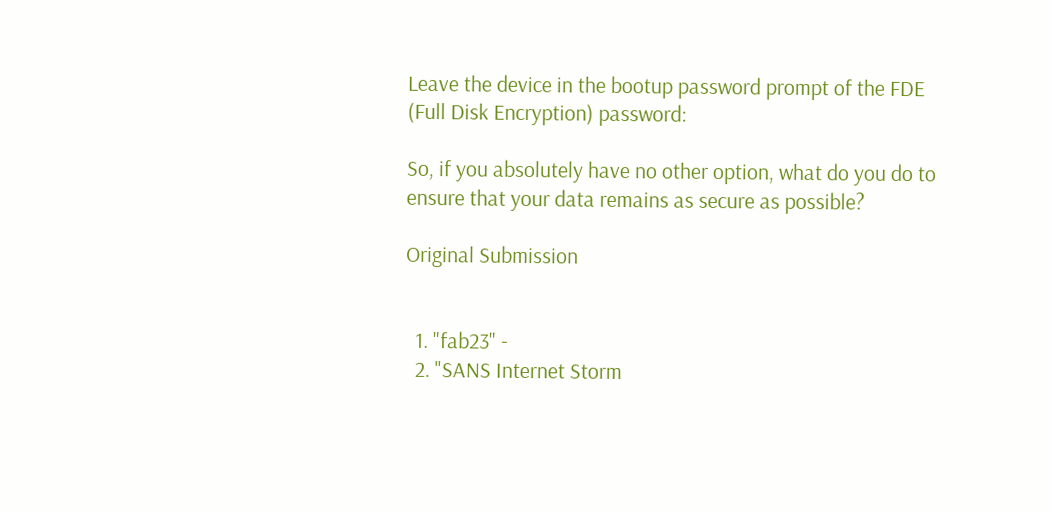Leave the device in the bootup password prompt of the FDE (Full Disk Encryption) password:

So, if you absolutely have no other option, what do you do to ensure that your data remains as secure as possible?

Original Submission


  1. "fab23" -
  2. "SANS Internet Storm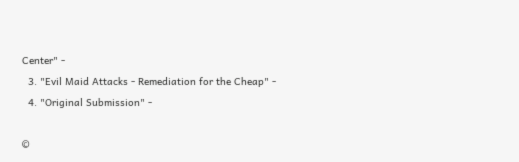Center" -
  3. "Evil Maid Attacks - Remediation for the Cheap" -
  4. "Original Submission" -

©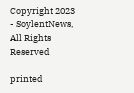Copyright 2023 - SoylentNews, All Rights Reserved

printed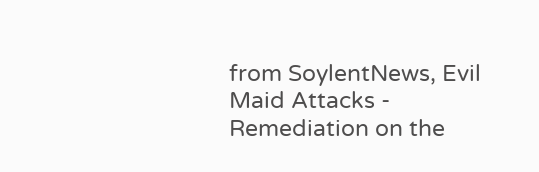from SoylentNews, Evil Maid Attacks - Remediation on the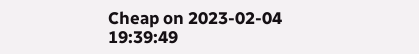Cheap on 2023-02-04 19:39:49